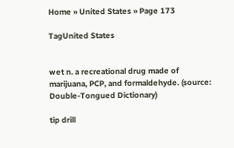Home » United States » Page 173

TagUnited States


wet n. a recreational drug made of marijuana, PCP, and formaldehyde. (source: Double-Tongued Dictionary)

tip drill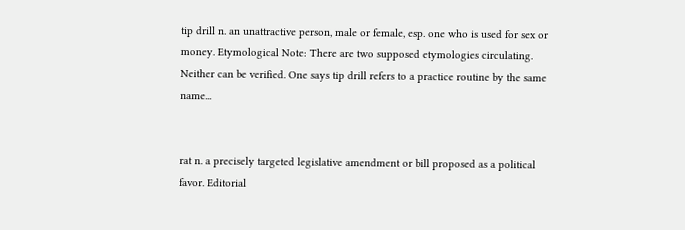tip drill n. an unattractive person, male or female, esp. one who is used for sex or money. Etymological Note: There are two supposed etymologies circulating. Neither can be verified. One says tip drill refers to a practice routine by the same name...


rat n. a precisely targeted legislative amendment or bill proposed as a political favor. Editorial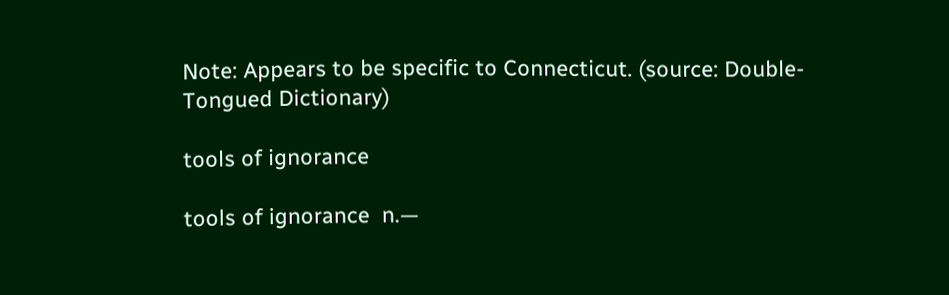Note: Appears to be specific to Connecticut. (source: Double-Tongued Dictionary)

tools of ignorance

tools of ignorance  n.—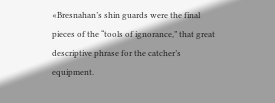«Bresnahan’s shin guards were the final pieces of the “tools of ignorance,” that great descriptive phrase for the catcher’s equipment.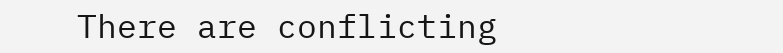There are conflicting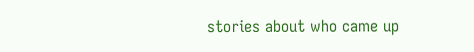stories about who came up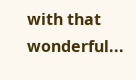with that wonderful...